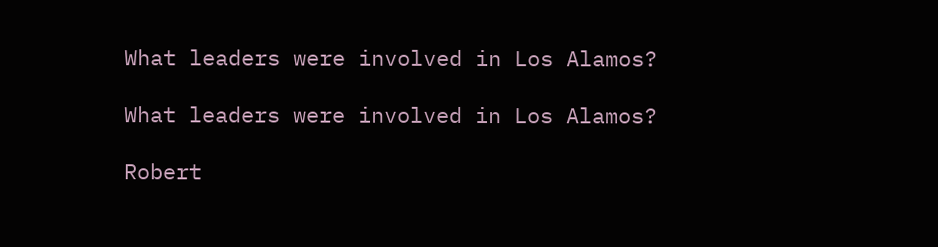What leaders were involved in Los Alamos?

What leaders were involved in Los Alamos?

Robert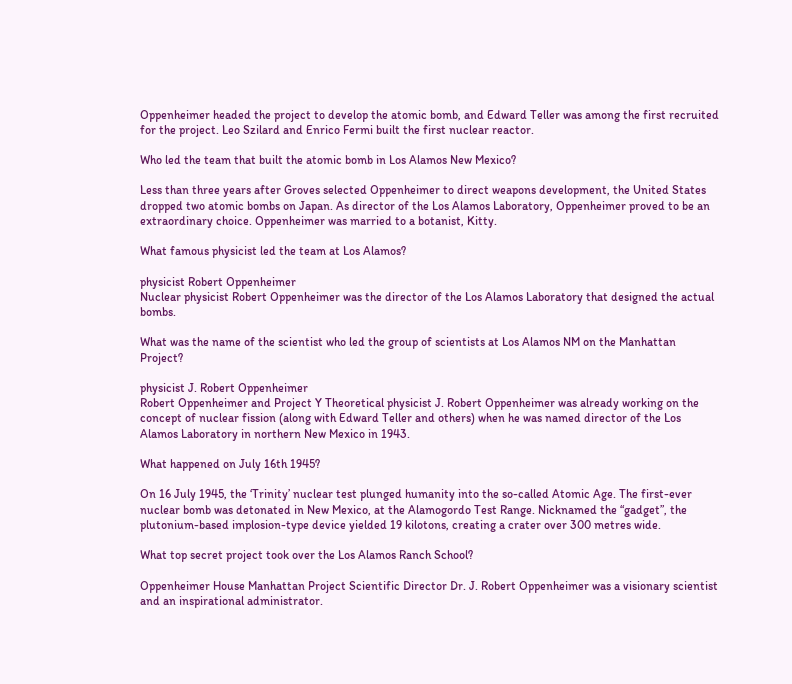Oppenheimer headed the project to develop the atomic bomb, and Edward Teller was among the first recruited for the project. Leo Szilard and Enrico Fermi built the first nuclear reactor.

Who led the team that built the atomic bomb in Los Alamos New Mexico?

Less than three years after Groves selected Oppenheimer to direct weapons development, the United States dropped two atomic bombs on Japan. As director of the Los Alamos Laboratory, Oppenheimer proved to be an extraordinary choice. Oppenheimer was married to a botanist, Kitty.

What famous physicist led the team at Los Alamos?

physicist Robert Oppenheimer
Nuclear physicist Robert Oppenheimer was the director of the Los Alamos Laboratory that designed the actual bombs.

What was the name of the scientist who led the group of scientists at Los Alamos NM on the Manhattan Project?

physicist J. Robert Oppenheimer
Robert Oppenheimer and Project Y Theoretical physicist J. Robert Oppenheimer was already working on the concept of nuclear fission (along with Edward Teller and others) when he was named director of the Los Alamos Laboratory in northern New Mexico in 1943.

What happened on July 16th 1945?

On 16 July 1945, the ‘Trinity’ nuclear test plunged humanity into the so-called Atomic Age. The first-ever nuclear bomb was detonated in New Mexico, at the Alamogordo Test Range. Nicknamed the “gadget”, the plutonium-based implosion-type device yielded 19 kilotons, creating a crater over 300 metres wide.

What top secret project took over the Los Alamos Ranch School?

Oppenheimer House Manhattan Project Scientific Director Dr. J. Robert Oppenheimer was a visionary scientist and an inspirational administrator.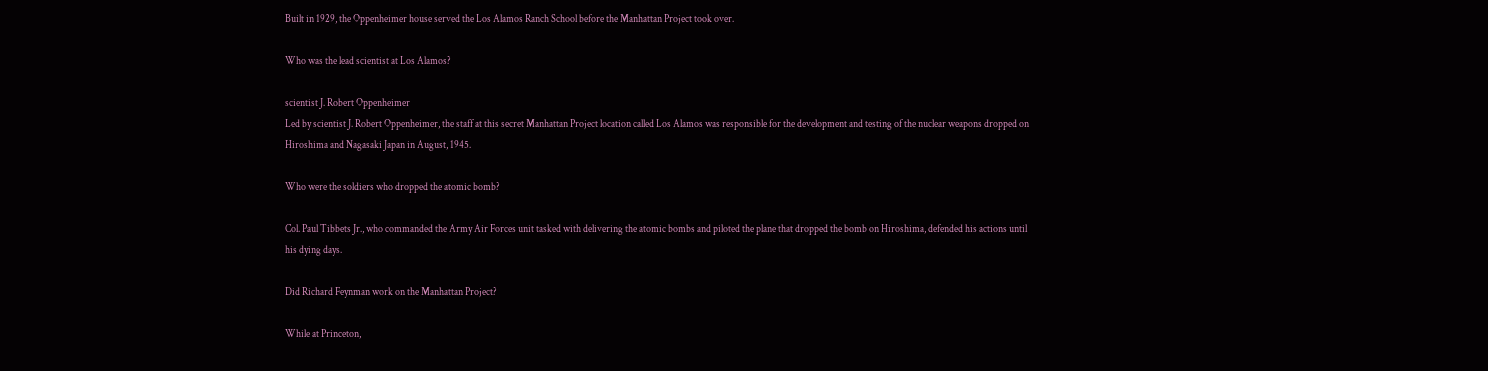Built in 1929, the Oppenheimer house served the Los Alamos Ranch School before the Manhattan Project took over.

Who was the lead scientist at Los Alamos?

scientist J. Robert Oppenheimer
Led by scientist J. Robert Oppenheimer, the staff at this secret Manhattan Project location called Los Alamos was responsible for the development and testing of the nuclear weapons dropped on Hiroshima and Nagasaki Japan in August, 1945.

Who were the soldiers who dropped the atomic bomb?

Col. Paul Tibbets Jr., who commanded the Army Air Forces unit tasked with delivering the atomic bombs and piloted the plane that dropped the bomb on Hiroshima, defended his actions until his dying days.

Did Richard Feynman work on the Manhattan Project?

While at Princeton,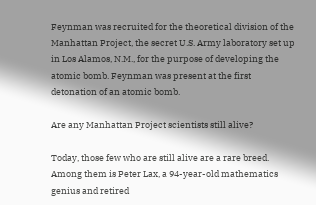Feynman was recruited for the theoretical division of the Manhattan Project, the secret U.S. Army laboratory set up in Los Alamos, N.M., for the purpose of developing the atomic bomb. Feynman was present at the first detonation of an atomic bomb.

Are any Manhattan Project scientists still alive?

Today, those few who are still alive are a rare breed. Among them is Peter Lax, a 94-year-old mathematics genius and retired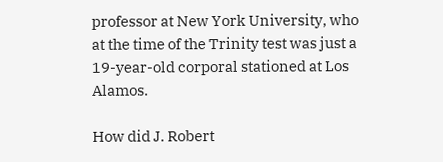professor at New York University, who at the time of the Trinity test was just a 19-year-old corporal stationed at Los Alamos.

How did J. Robert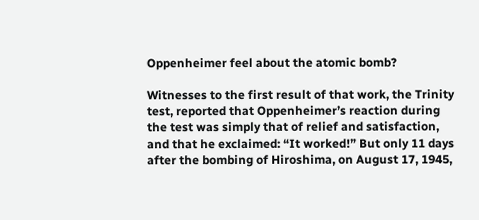Oppenheimer feel about the atomic bomb?

Witnesses to the first result of that work, the Trinity test, reported that Oppenheimer’s reaction during the test was simply that of relief and satisfaction, and that he exclaimed: “It worked!” But only 11 days after the bombing of Hiroshima, on August 17, 1945,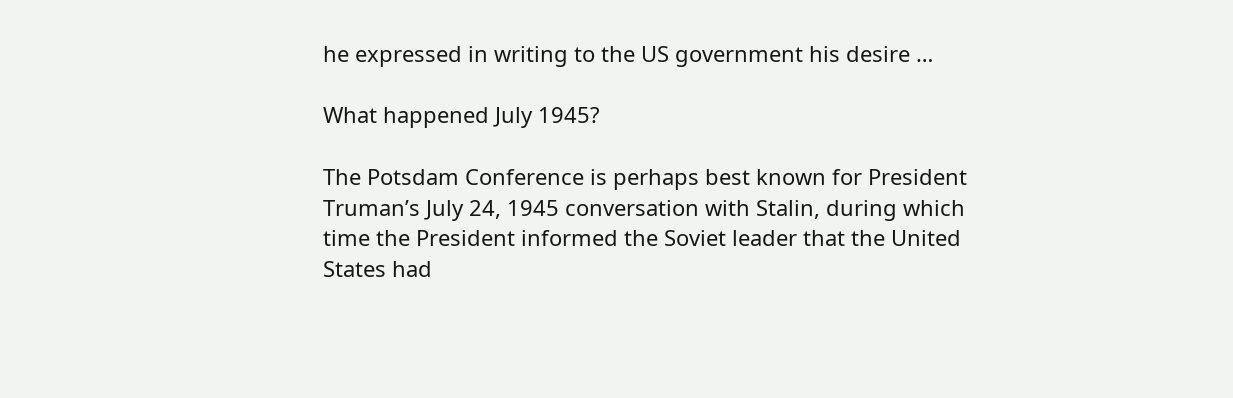he expressed in writing to the US government his desire …

What happened July 1945?

The Potsdam Conference is perhaps best known for President Truman’s July 24, 1945 conversation with Stalin, during which time the President informed the Soviet leader that the United States had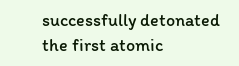successfully detonated the first atomic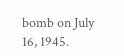bomb on July 16, 1945.